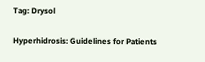Tag: Drysol

Hyperhidrosis: Guidelines for Patients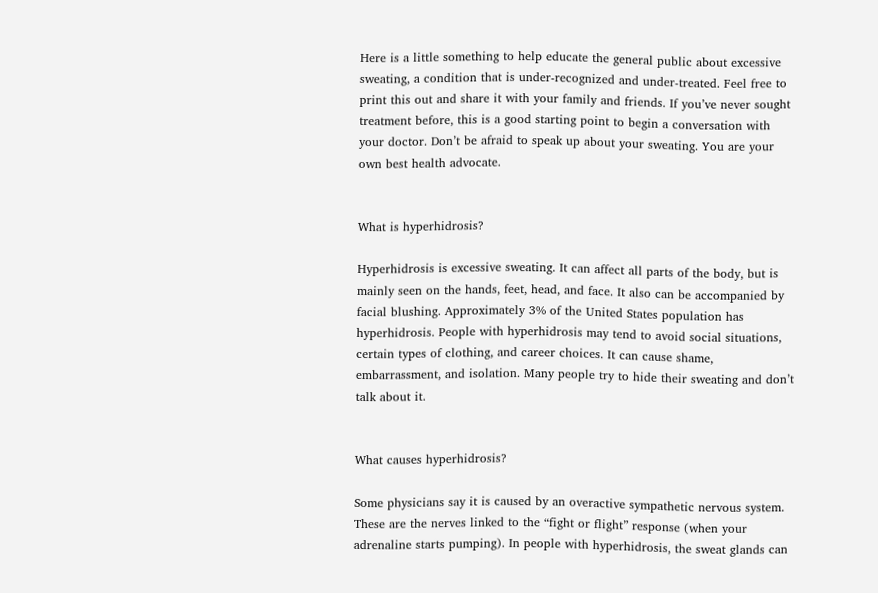Here is a little something to help educate the general public about excessive sweating, a condition that is under-recognized and under-treated. Feel free to print this out and share it with your family and friends. If you’ve never sought treatment before, this is a good starting point to begin a conversation with your doctor. Don’t be afraid to speak up about your sweating. You are your own best health advocate.


What is hyperhidrosis?

Hyperhidrosis is excessive sweating. It can affect all parts of the body, but is mainly seen on the hands, feet, head, and face. It also can be accompanied by facial blushing. Approximately 3% of the United States population has hyperhidrosis. People with hyperhidrosis may tend to avoid social situations, certain types of clothing, and career choices. It can cause shame, embarrassment, and isolation. Many people try to hide their sweating and don’t talk about it.


What causes hyperhidrosis?

Some physicians say it is caused by an overactive sympathetic nervous system. These are the nerves linked to the “fight or flight” response (when your adrenaline starts pumping). In people with hyperhidrosis, the sweat glands can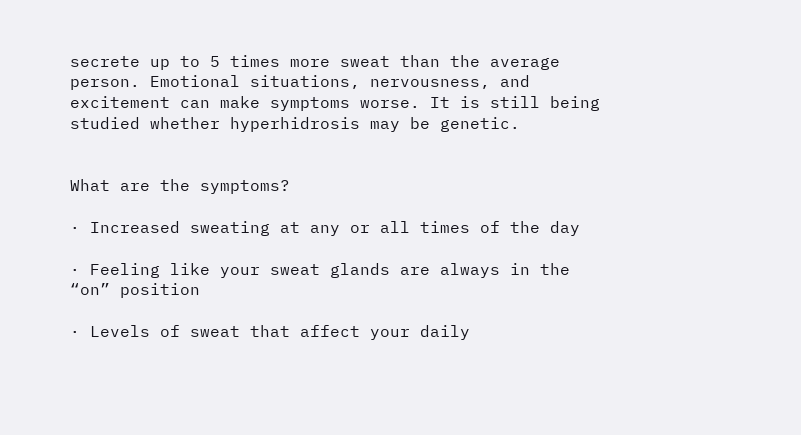secrete up to 5 times more sweat than the average person. Emotional situations, nervousness, and excitement can make symptoms worse. It is still being studied whether hyperhidrosis may be genetic.


What are the symptoms?

· Increased sweating at any or all times of the day

· Feeling like your sweat glands are always in the “on” position

· Levels of sweat that affect your daily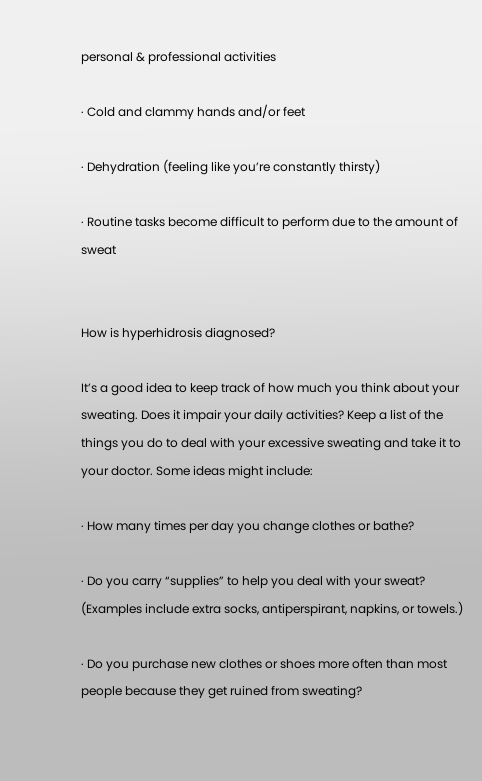personal & professional activities

· Cold and clammy hands and/or feet

· Dehydration (feeling like you’re constantly thirsty)

· Routine tasks become difficult to perform due to the amount of sweat


How is hyperhidrosis diagnosed?

It’s a good idea to keep track of how much you think about your sweating. Does it impair your daily activities? Keep a list of the things you do to deal with your excessive sweating and take it to your doctor. Some ideas might include:

· How many times per day you change clothes or bathe?

· Do you carry “supplies” to help you deal with your sweat? (Examples include extra socks, antiperspirant, napkins, or towels.)

· Do you purchase new clothes or shoes more often than most people because they get ruined from sweating?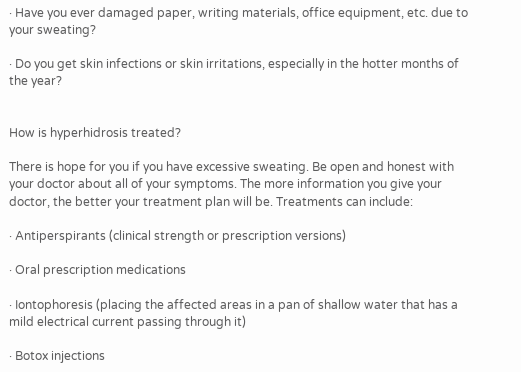· Have you ever damaged paper, writing materials, office equipment, etc. due to your sweating?

· Do you get skin infections or skin irritations, especially in the hotter months of the year?


How is hyperhidrosis treated?

There is hope for you if you have excessive sweating. Be open and honest with your doctor about all of your symptoms. The more information you give your doctor, the better your treatment plan will be. Treatments can include:

· Antiperspirants (clinical strength or prescription versions)

· Oral prescription medications

· Iontophoresis (placing the affected areas in a pan of shallow water that has a mild electrical current passing through it)

· Botox injections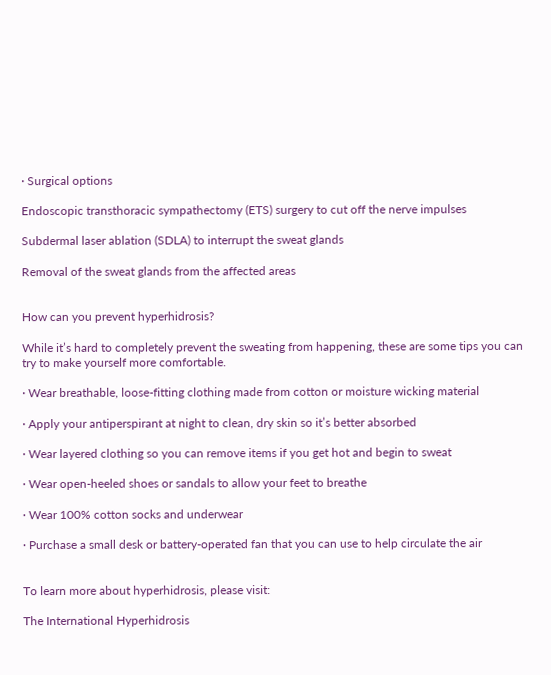· Surgical options

Endoscopic transthoracic sympathectomy (ETS) surgery to cut off the nerve impulses

Subdermal laser ablation (SDLA) to interrupt the sweat glands

Removal of the sweat glands from the affected areas


How can you prevent hyperhidrosis?

While it’s hard to completely prevent the sweating from happening, these are some tips you can try to make yourself more comfortable.

· Wear breathable, loose-fitting clothing made from cotton or moisture wicking material

· Apply your antiperspirant at night to clean, dry skin so it’s better absorbed

· Wear layered clothing so you can remove items if you get hot and begin to sweat

· Wear open-heeled shoes or sandals to allow your feet to breathe

· Wear 100% cotton socks and underwear

· Purchase a small desk or battery-operated fan that you can use to help circulate the air


To learn more about hyperhidrosis, please visit:

The International Hyperhidrosis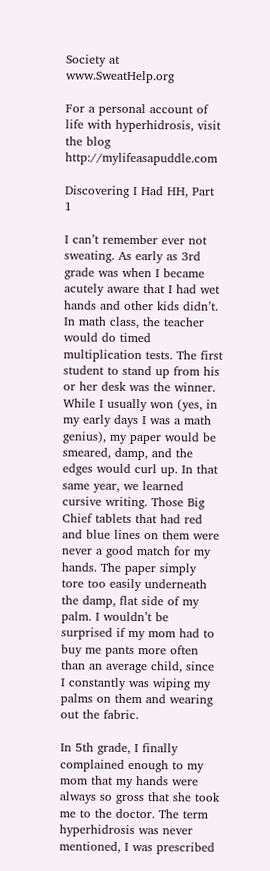Society at www.SweatHelp.org

For a personal account of life with hyperhidrosis, visit the blog http://mylifeasapuddle.com

Discovering I Had HH, Part 1

I can’t remember ever not sweating. As early as 3rd grade was when I became acutely aware that I had wet hands and other kids didn’t. In math class, the teacher would do timed multiplication tests. The first student to stand up from his or her desk was the winner. While I usually won (yes, in my early days I was a math genius), my paper would be smeared, damp, and the edges would curl up. In that same year, we learned cursive writing. Those Big Chief tablets that had red and blue lines on them were never a good match for my hands. The paper simply tore too easily underneath the damp, flat side of my palm. I wouldn’t be surprised if my mom had to buy me pants more often than an average child, since I constantly was wiping my palms on them and wearing out the fabric.

In 5th grade, I finally complained enough to my mom that my hands were always so gross that she took me to the doctor. The term hyperhidrosis was never mentioned, I was prescribed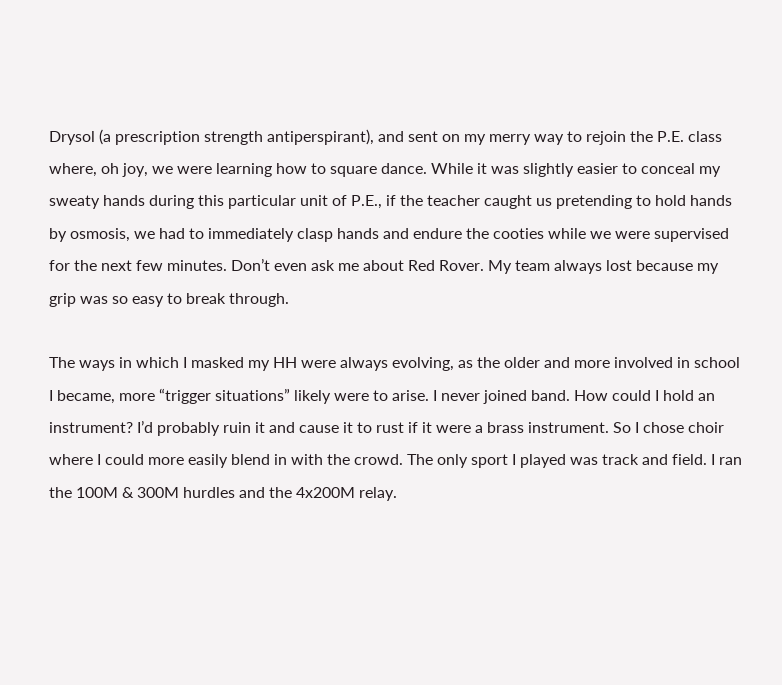Drysol (a prescription strength antiperspirant), and sent on my merry way to rejoin the P.E. class where, oh joy, we were learning how to square dance. While it was slightly easier to conceal my sweaty hands during this particular unit of P.E., if the teacher caught us pretending to hold hands by osmosis, we had to immediately clasp hands and endure the cooties while we were supervised for the next few minutes. Don’t even ask me about Red Rover. My team always lost because my grip was so easy to break through.

The ways in which I masked my HH were always evolving, as the older and more involved in school I became, more “trigger situations” likely were to arise. I never joined band. How could I hold an instrument? I’d probably ruin it and cause it to rust if it were a brass instrument. So I chose choir where I could more easily blend in with the crowd. The only sport I played was track and field. I ran the 100M & 300M hurdles and the 4x200M relay.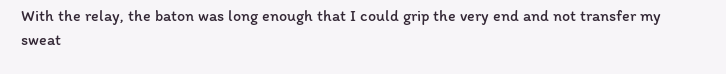With the relay, the baton was long enough that I could grip the very end and not transfer my sweat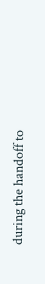during the handoff to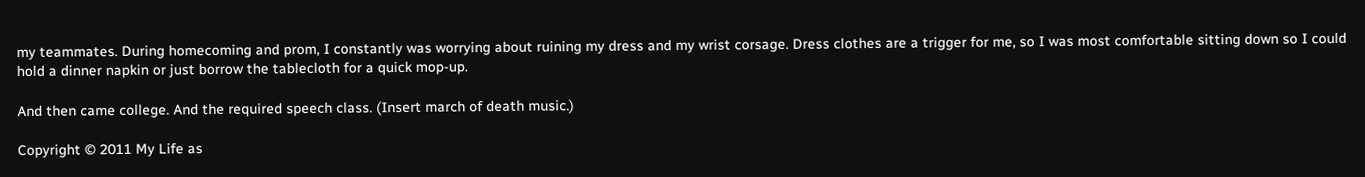my teammates. During homecoming and prom, I constantly was worrying about ruining my dress and my wrist corsage. Dress clothes are a trigger for me, so I was most comfortable sitting down so I could hold a dinner napkin or just borrow the tablecloth for a quick mop-up.

And then came college. And the required speech class. (Insert march of death music.)

Copyright © 2011 My Life as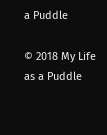a Puddle

© 2018 My Life as a Puddle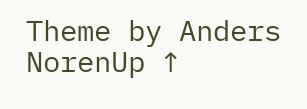Theme by Anders NorenUp ↑